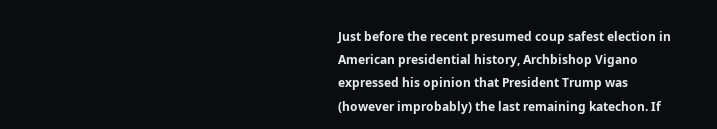Just before the recent presumed coup safest election in American presidential history, Archbishop Vigano expressed his opinion that President Trump was (however improbably) the last remaining katechon. If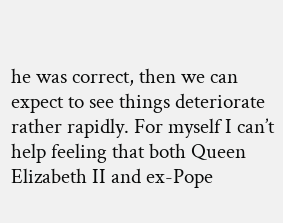he was correct, then we can expect to see things deteriorate rather rapidly. For myself I can’t help feeling that both Queen Elizabeth II and ex-Pope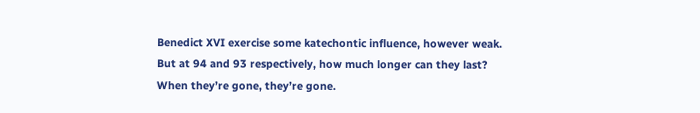Benedict XVI exercise some katechontic influence, however weak. But at 94 and 93 respectively, how much longer can they last? When they’re gone, they’re gone.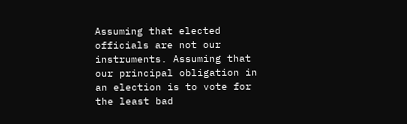Assuming that elected officials are not our instruments. Assuming that our principal obligation in an election is to vote for the least bad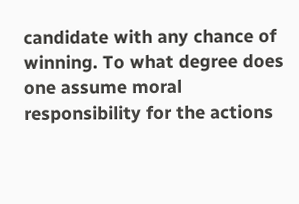candidate with any chance of winning. To what degree does one assume moral responsibility for the actions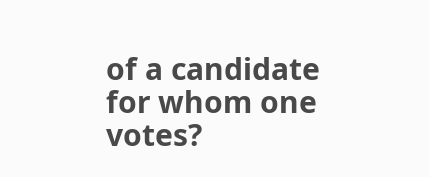of a candidate for whom one votes?